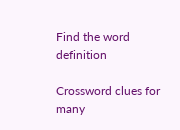Find the word definition

Crossword clues for many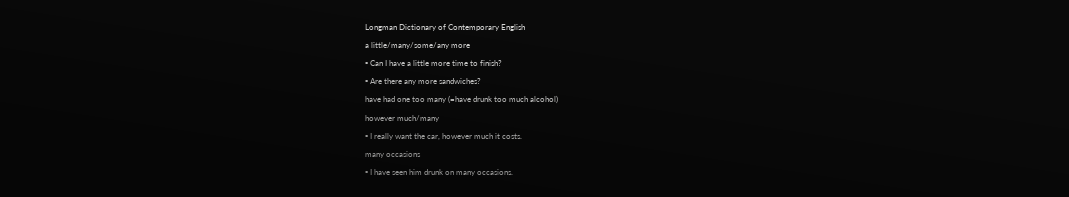Longman Dictionary of Contemporary English
a little/many/some/any more
▪ Can I have a little more time to finish?
▪ Are there any more sandwiches?
have had one too many (=have drunk too much alcohol)
however much/many
▪ I really want the car, however much it costs.
many occasions
▪ I have seen him drunk on many occasions.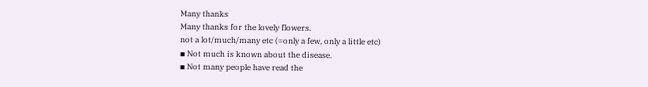Many thanks
Many thanks for the lovely flowers.
not a lot/much/many etc (=only a few, only a little etc)
▪ Not much is known about the disease.
▪ Not many people have read the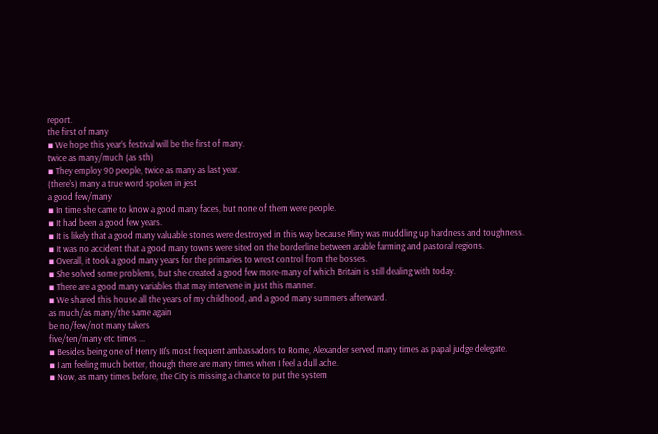report.
the first of many
▪ We hope this year’s festival will be the first of many.
twice as many/much (as sth)
▪ They employ 90 people, twice as many as last year.
(there's) many a true word spoken in jest
a good few/many
▪ In time she came to know a good many faces, but none of them were people.
▪ It had been a good few years.
▪ It is likely that a good many valuable stones were destroyed in this way because Pliny was muddling up hardness and toughness.
▪ It was no accident that a good many towns were sited on the borderline between arable farming and pastoral regions.
▪ Overall, it took a good many years for the primaries to wrest control from the bosses.
▪ She solved some problems, but she created a good few more-many of which Britain is still dealing with today.
▪ There are a good many variables that may intervene in just this manner.
▪ We shared this house all the years of my childhood, and a good many summers afterward.
as much/as many/the same again
be no/few/not many takers
five/ten/many etc times ...
▪ Besides being one of Henry III's most frequent ambassadors to Rome, Alexander served many times as papal judge delegate.
▪ I am feeling much better, though there are many times when I feel a dull ache.
▪ Now, as many times before, the City is missing a chance to put the system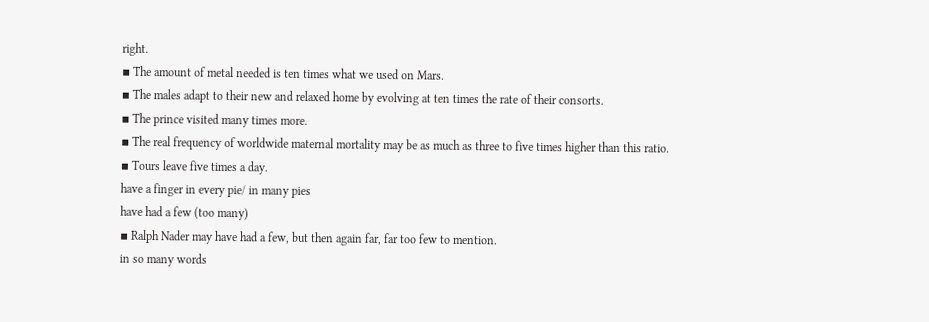right.
▪ The amount of metal needed is ten times what we used on Mars.
▪ The males adapt to their new and relaxed home by evolving at ten times the rate of their consorts.
▪ The prince visited many times more.
▪ The real frequency of worldwide maternal mortality may be as much as three to five times higher than this ratio.
▪ Tours leave five times a day.
have a finger in every pie/ in many pies
have had a few (too many)
▪ Ralph Nader may have had a few, but then again far, far too few to mention.
in so many words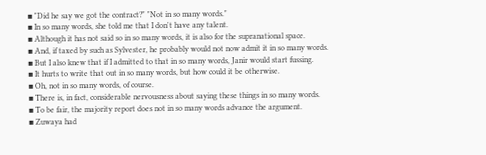▪ "Did he say we got the contract?" "Not in so many words."
▪ In so many words, she told me that I don't have any talent.
▪ Although it has not said so in so many words, it is also for the supranational space.
▪ And, if taxed by such as Sylvester, he probably would not now admit it in so many words.
▪ But I also knew that if I admitted to that in so many words, Janir would start fussing.
▪ It hurts to write that out in so many words, but how could it be otherwise.
▪ Oh, not in so many words, of course.
▪ There is, in fact, considerable nervousness about saying these things in so many words.
▪ To be fair, the majority report does not in so many words advance the argument.
▪ Zuwaya had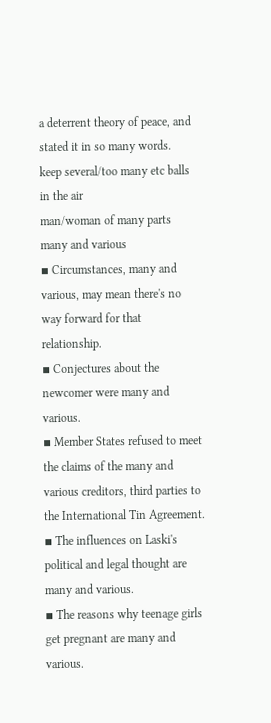a deterrent theory of peace, and stated it in so many words.
keep several/too many etc balls in the air
man/woman of many parts
many and various
▪ Circumstances, many and various, may mean there's no way forward for that relationship.
▪ Conjectures about the newcomer were many and various.
▪ Member States refused to meet the claims of the many and various creditors, third parties to the International Tin Agreement.
▪ The influences on Laski's political and legal thought are many and various.
▪ The reasons why teenage girls get pregnant are many and various.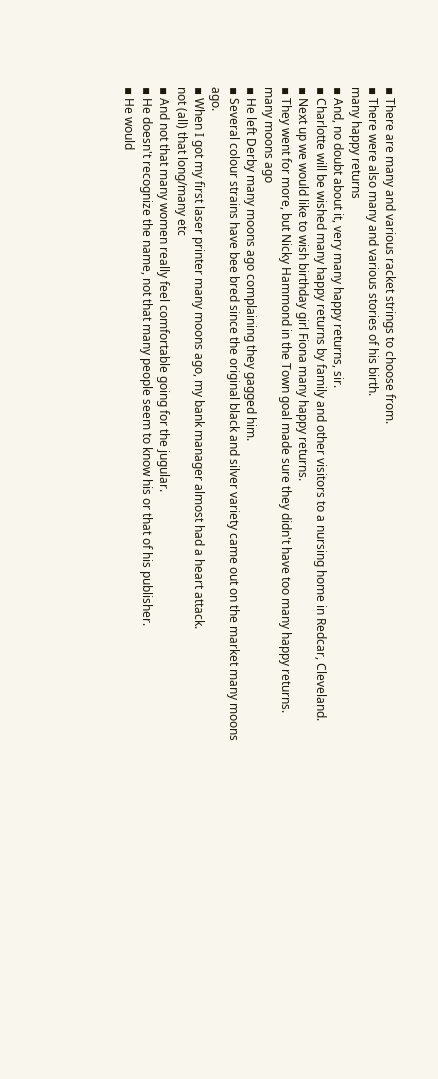▪ There are many and various racket strings to choose from.
▪ There were also many and various stories of his birth.
many happy returns
▪ And, no doubt about it, very many happy returns, sir.
▪ Charlotte will be wished many happy returns by family and other visitors to a nursing home in Redcar, Cleveland.
▪ Next up we would like to wish birthday girl Fiona many happy returns.
▪ They went for more, but Nicky Hammond in the Town goal made sure they didn't have too many happy returns.
many moons ago
▪ He left Derby many moons ago complaining they gagged him.
▪ Several colour strains have bee bred since the original black and silver variety came out on the market many moons ago.
▪ When I got my first laser printer many moons ago, my bank manager almost had a heart attack.
not (all) that long/many etc
▪ And not that many women really feel comfortable going for the jugular.
▪ He doesn't recognize the name, not that many people seem to know his or that of his publisher.
▪ He would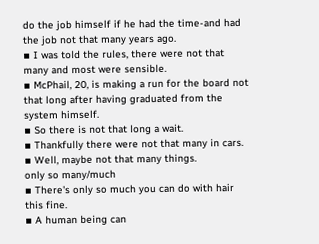do the job himself if he had the time-and had the job not that many years ago.
▪ I was told the rules, there were not that many and most were sensible.
▪ McPhail, 20, is making a run for the board not that long after having graduated from the system himself.
▪ So there is not that long a wait.
▪ Thankfully there were not that many in cars.
▪ Well, maybe not that many things.
only so many/much
▪ There's only so much you can do with hair this fine.
▪ A human being can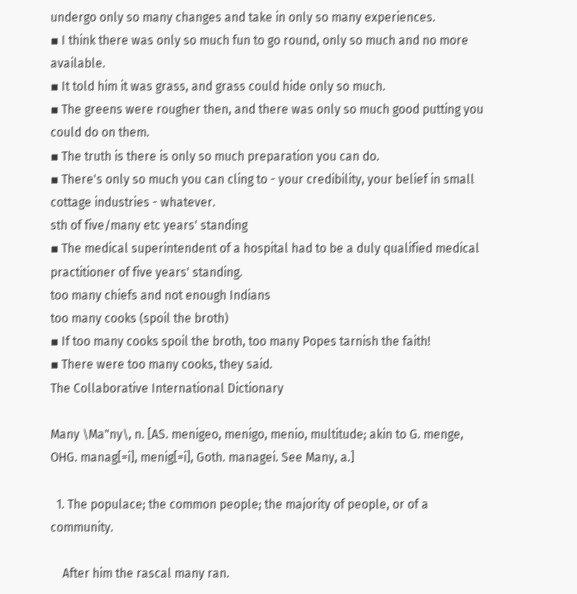undergo only so many changes and take in only so many experiences.
▪ I think there was only so much fun to go round, only so much and no more available.
▪ It told him it was grass, and grass could hide only so much.
▪ The greens were rougher then, and there was only so much good putting you could do on them.
▪ The truth is there is only so much preparation you can do.
▪ There's only so much you can cling to - your credibility, your belief in small cottage industries - whatever.
sth of five/many etc years' standing
▪ The medical superintendent of a hospital had to be a duly qualified medical practitioner of five years' standing.
too many chiefs and not enough Indians
too many cooks (spoil the broth)
▪ If too many cooks spoil the broth, too many Popes tarnish the faith!
▪ There were too many cooks, they said.
The Collaborative International Dictionary

Many \Ma"ny\, n. [AS. menigeo, menigo, menio, multitude; akin to G. menge, OHG. manag[=i], menig[=i], Goth. managei. See Many, a.]

  1. The populace; the common people; the majority of people, or of a community.

    After him the rascal many ran.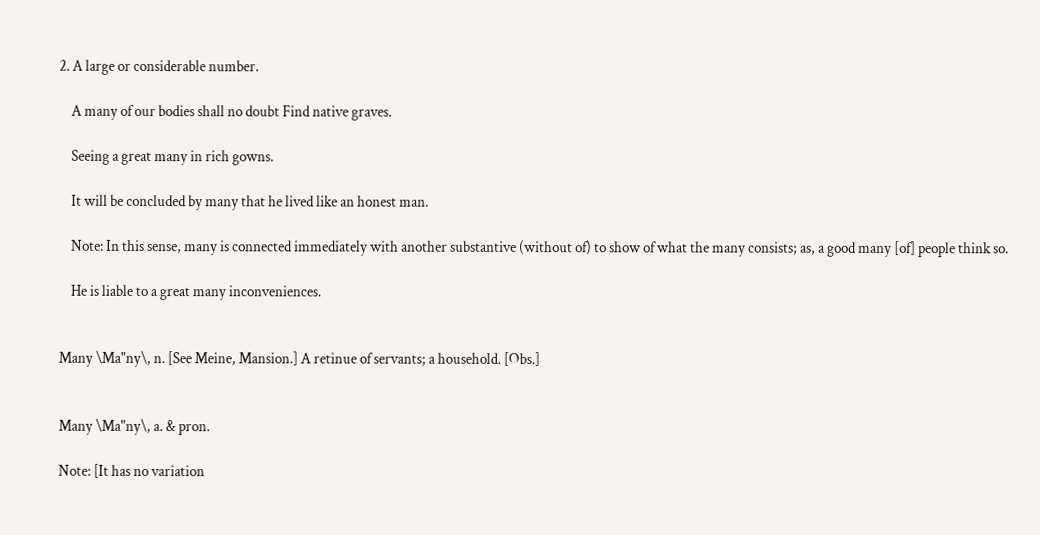2. A large or considerable number.

    A many of our bodies shall no doubt Find native graves.

    Seeing a great many in rich gowns.

    It will be concluded by many that he lived like an honest man.

    Note: In this sense, many is connected immediately with another substantive (without of) to show of what the many consists; as, a good many [of] people think so.

    He is liable to a great many inconveniences.


Many \Ma"ny\, n. [See Meine, Mansion.] A retinue of servants; a household. [Obs.]


Many \Ma"ny\, a. & pron.

Note: [It has no variation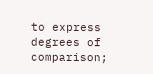to express degrees of comparison;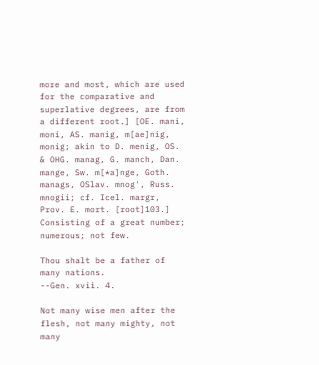more and most, which are used for the comparative and superlative degrees, are from a different root.] [OE. mani, moni, AS. manig, m[ae]nig, monig; akin to D. menig, OS. & OHG. manag, G. manch, Dan. mange, Sw. m[*a]nge, Goth. manags, OSlav. mnog', Russ. mnogii; cf. Icel. margr, Prov. E. mort. [root]103.] Consisting of a great number; numerous; not few.

Thou shalt be a father of many nations.
--Gen. xvii. 4.

Not many wise men after the flesh, not many mighty, not many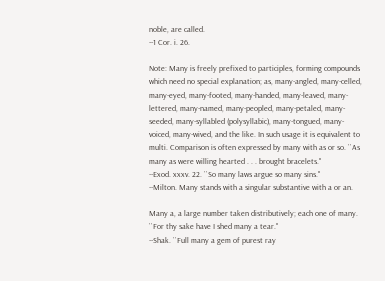noble, are called.
--1 Cor. i. 26.

Note: Many is freely prefixed to participles, forming compounds which need no special explanation; as, many-angled, many-celled, many-eyed, many-footed, many-handed, many-leaved, many-lettered, many-named, many-peopled, many-petaled, many-seeded, many-syllabled (polysyllabic), many-tongued, many-voiced, many-wived, and the like. In such usage it is equivalent to multi. Comparison is often expressed by many with as or so. ``As many as were willing hearted . . . brought bracelets.''
--Exod. xxxv. 22. ``So many laws argue so many sins.''
--Milton. Many stands with a singular substantive with a or an.

Many a, a large number taken distributively; each one of many. ``For thy sake have I shed many a tear.''
--Shak. ``Full many a gem of purest ray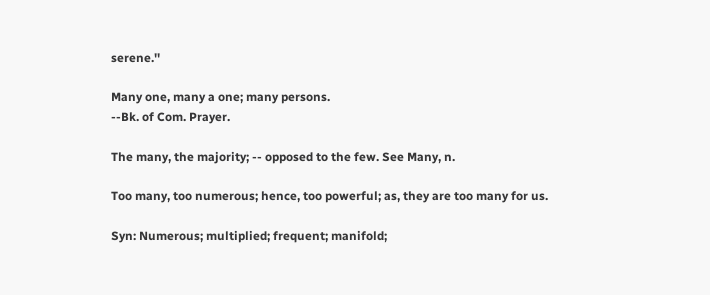serene.''

Many one, many a one; many persons.
--Bk. of Com. Prayer.

The many, the majority; -- opposed to the few. See Many, n.

Too many, too numerous; hence, too powerful; as, they are too many for us.

Syn: Numerous; multiplied; frequent; manifold;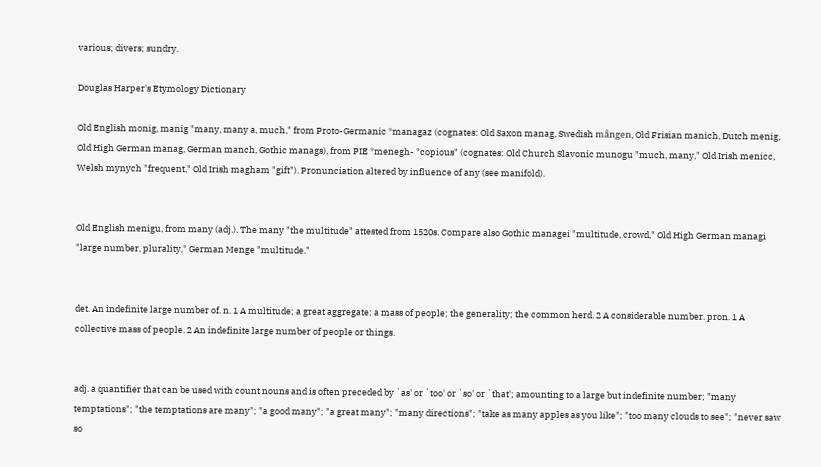various; divers; sundry.

Douglas Harper's Etymology Dictionary

Old English monig, manig "many, many a, much," from Proto-Germanic *managaz (cognates: Old Saxon manag, Swedish mången, Old Frisian manich, Dutch menig, Old High German manag, German manch, Gothic manags), from PIE *menegh- "copious" (cognates: Old Church Slavonic munogu "much, many," Old Irish menicc, Welsh mynych "frequent," Old Irish magham "gift"). Pronunciation altered by influence of any (see manifold).


Old English menigu, from many (adj.). The many "the multitude" attested from 1520s. Compare also Gothic managei "multitude, crowd," Old High German managi "large number, plurality," German Menge "multitude."


det. An indefinite large number of. n. 1 A multitude; a great aggregate; a mass of people; the generality; the common herd. 2 A considerable number. pron. 1 A collective mass of people. 2 An indefinite large number of people or things.


adj. a quantifier that can be used with count nouns and is often preceded by `as' or `too' or `so' or `that'; amounting to a large but indefinite number; "many temptations"; "the temptations are many"; "a good many"; "a great many"; "many directions"; "take as many apples as you like"; "too many clouds to see"; "never saw so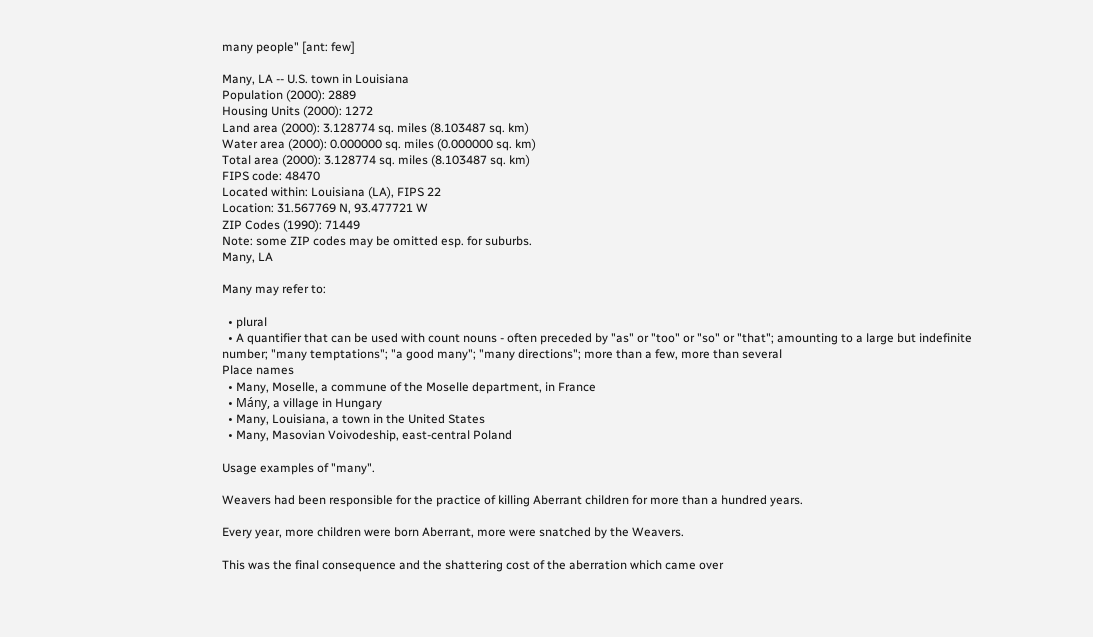many people" [ant: few]

Many, LA -- U.S. town in Louisiana
Population (2000): 2889
Housing Units (2000): 1272
Land area (2000): 3.128774 sq. miles (8.103487 sq. km)
Water area (2000): 0.000000 sq. miles (0.000000 sq. km)
Total area (2000): 3.128774 sq. miles (8.103487 sq. km)
FIPS code: 48470
Located within: Louisiana (LA), FIPS 22
Location: 31.567769 N, 93.477721 W
ZIP Codes (1990): 71449
Note: some ZIP codes may be omitted esp. for suburbs.
Many, LA

Many may refer to:

  • plural
  • A quantifier that can be used with count nouns - often preceded by "as" or "too" or "so" or "that"; amounting to a large but indefinite number; "many temptations"; "a good many"; "many directions"; more than a few, more than several
Place names
  • Many, Moselle, a commune of the Moselle department, in France
  • Mány, a village in Hungary
  • Many, Louisiana, a town in the United States
  • Many, Masovian Voivodeship, east-central Poland

Usage examples of "many".

Weavers had been responsible for the practice of killing Aberrant children for more than a hundred years.

Every year, more children were born Aberrant, more were snatched by the Weavers.

This was the final consequence and the shattering cost of the aberration which came over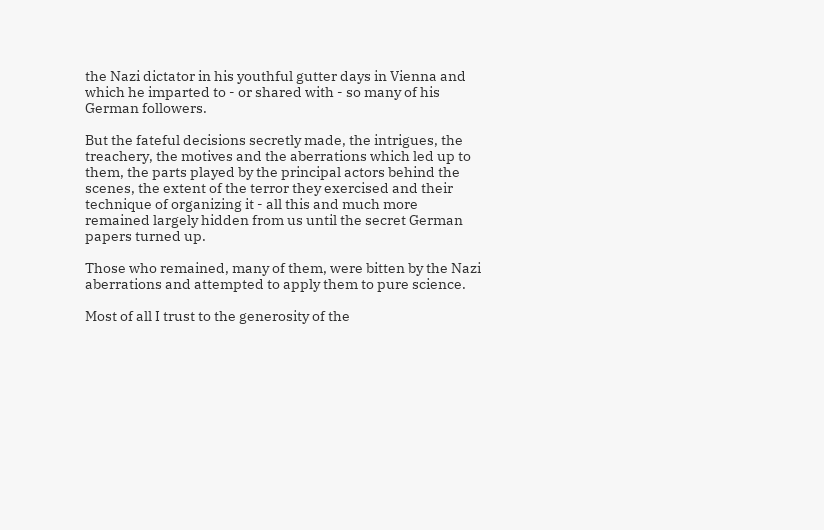the Nazi dictator in his youthful gutter days in Vienna and which he imparted to - or shared with - so many of his German followers.

But the fateful decisions secretly made, the intrigues, the treachery, the motives and the aberrations which led up to them, the parts played by the principal actors behind the scenes, the extent of the terror they exercised and their technique of organizing it - all this and much more remained largely hidden from us until the secret German papers turned up.

Those who remained, many of them, were bitten by the Nazi aberrations and attempted to apply them to pure science.

Most of all I trust to the generosity of the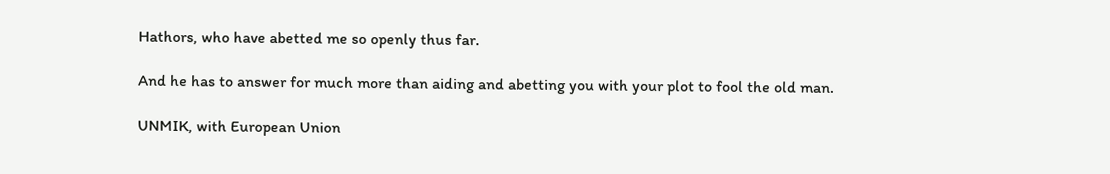Hathors, who have abetted me so openly thus far.

And he has to answer for much more than aiding and abetting you with your plot to fool the old man.

UNMIK, with European Union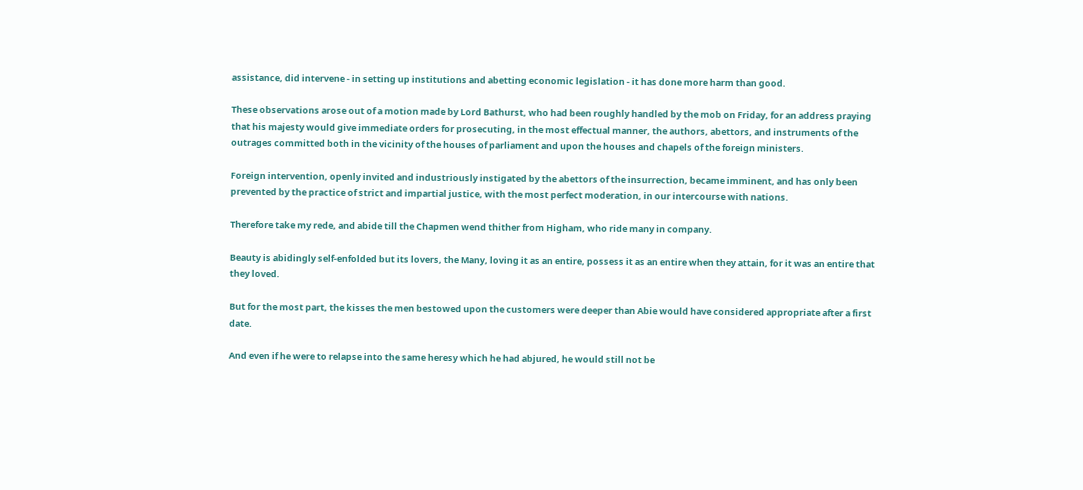assistance, did intervene - in setting up institutions and abetting economic legislation - it has done more harm than good.

These observations arose out of a motion made by Lord Bathurst, who had been roughly handled by the mob on Friday, for an address praying that his majesty would give immediate orders for prosecuting, in the most effectual manner, the authors, abettors, and instruments of the outrages committed both in the vicinity of the houses of parliament and upon the houses and chapels of the foreign ministers.

Foreign intervention, openly invited and industriously instigated by the abettors of the insurrection, became imminent, and has only been prevented by the practice of strict and impartial justice, with the most perfect moderation, in our intercourse with nations.

Therefore take my rede, and abide till the Chapmen wend thither from Higham, who ride many in company.

Beauty is abidingly self-enfolded but its lovers, the Many, loving it as an entire, possess it as an entire when they attain, for it was an entire that they loved.

But for the most part, the kisses the men bestowed upon the customers were deeper than Abie would have considered appropriate after a first date.

And even if he were to relapse into the same heresy which he had abjured, he would still not be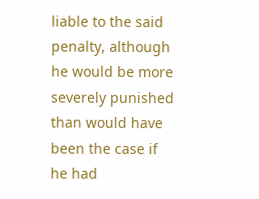liable to the said penalty, although he would be more severely punished than would have been the case if he had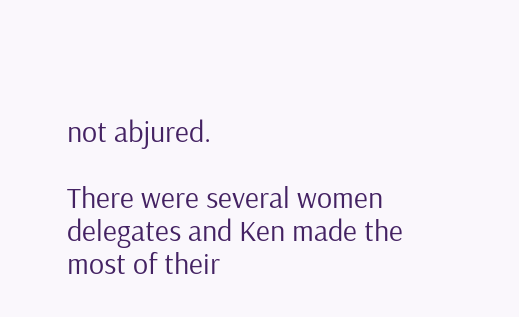not abjured.

There were several women delegates and Ken made the most of their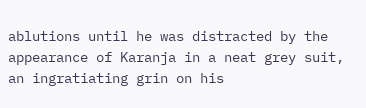ablutions until he was distracted by the appearance of Karanja in a neat grey suit, an ingratiating grin on his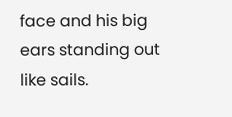face and his big ears standing out like sails.